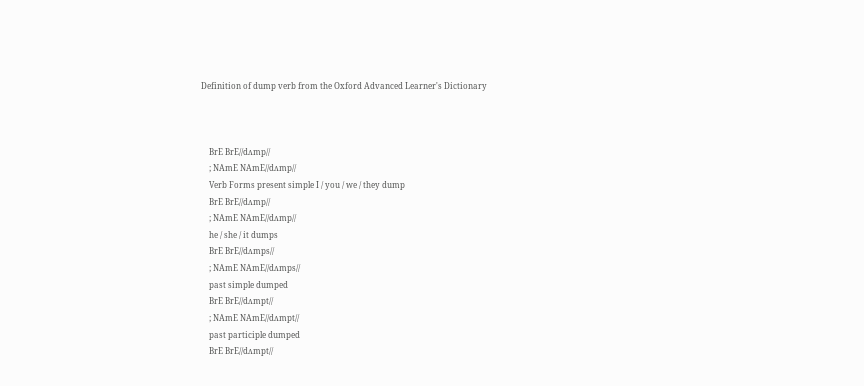Definition of dump verb from the Oxford Advanced Learner's Dictionary



    BrE BrE//dʌmp//
    ; NAmE NAmE//dʌmp//
    Verb Forms present simple I / you / we / they dump
    BrE BrE//dʌmp//
    ; NAmE NAmE//dʌmp//
    he / she / it dumps
    BrE BrE//dʌmps//
    ; NAmE NAmE//dʌmps//
    past simple dumped
    BrE BrE//dʌmpt//
    ; NAmE NAmE//dʌmpt//
    past participle dumped
    BrE BrE//dʌmpt//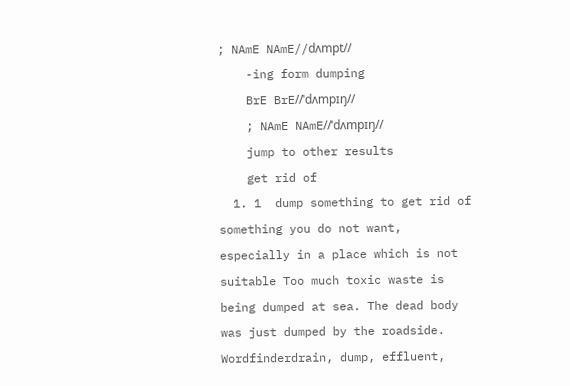; NAmE NAmE//dʌmpt//
    -ing form dumping
    BrE BrE//ˈdʌmpɪŋ//
    ; NAmE NAmE//ˈdʌmpɪŋ//
    jump to other results
    get rid of
  1. 1  dump something to get rid of something you do not want, especially in a place which is not suitable Too much toxic waste is being dumped at sea. The dead body was just dumped by the roadside. Wordfinderdrain, dump, effluent,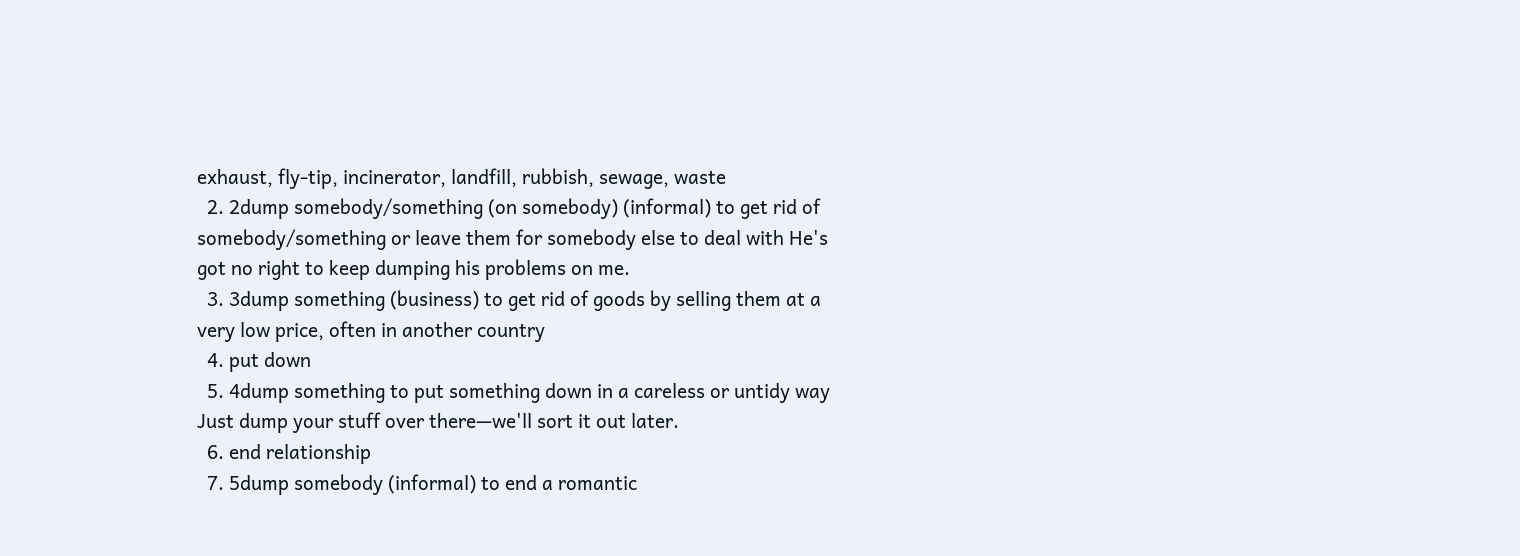exhaust, fly-tip, incinerator, landfill, rubbish, sewage, waste
  2. 2dump somebody/something (on somebody) (informal) to get rid of somebody/something or leave them for somebody else to deal with He's got no right to keep dumping his problems on me.
  3. 3dump something (business) to get rid of goods by selling them at a very low price, often in another country
  4. put down
  5. 4dump something to put something down in a careless or untidy way Just dump your stuff over there—we'll sort it out later.
  6. end relationship
  7. 5dump somebody (informal) to end a romantic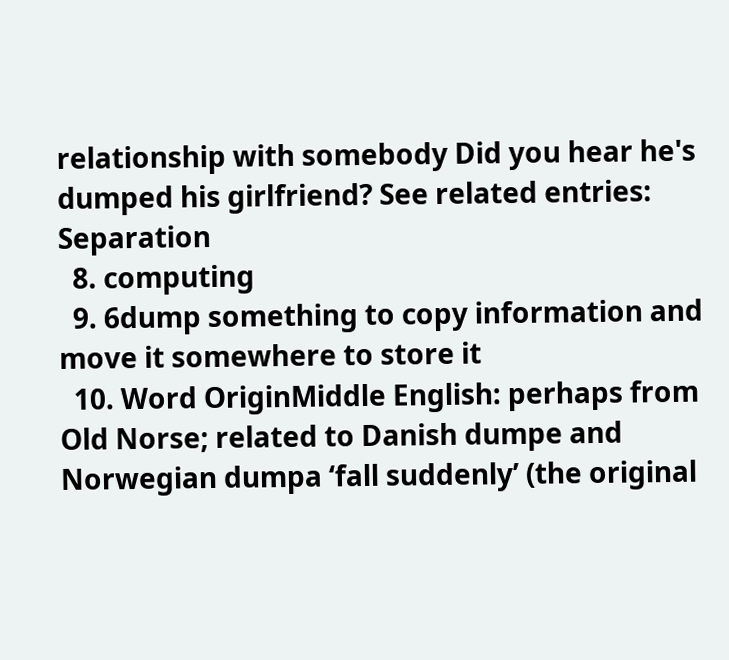relationship with somebody Did you hear he's dumped his girlfriend? See related entries: Separation
  8. computing
  9. 6dump something to copy information and move it somewhere to store it
  10. Word OriginMiddle English: perhaps from Old Norse; related to Danish dumpe and Norwegian dumpa ‘fall suddenly’ (the original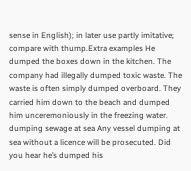sense in English); in later use partly imitative; compare with thump.Extra examples He dumped the boxes down in the kitchen. The company had illegally dumped toxic waste. The waste is often simply dumped overboard. They carried him down to the beach and dumped him unceremoniously in the freezing water. dumping sewage at sea Any vessel dumping at sea without a licence will be prosecuted. Did you hear he’s dumped his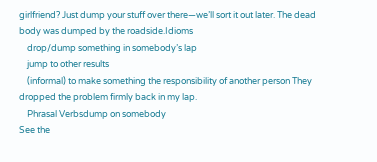girlfriend? Just dump your stuff over there—we’ll sort it out later. The dead body was dumped by the roadside.Idioms
    drop/dump something in somebody’s lap
    jump to other results
    (informal) to make something the responsibility of another person They dropped the problem firmly back in my lap.
    Phrasal Verbsdump on somebody
See the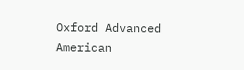Oxford Advanced American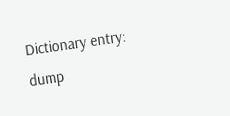Dictionary entry: dump